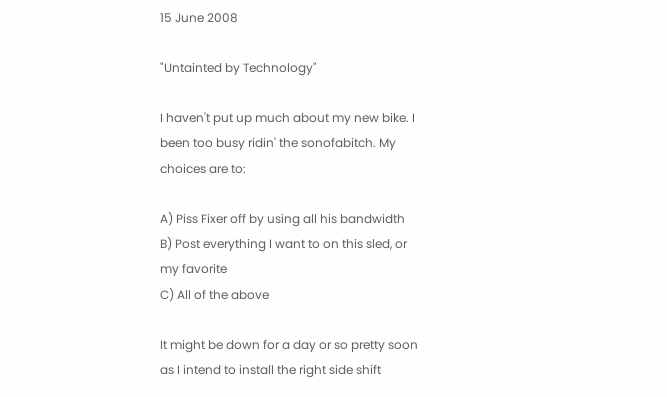15 June 2008

"Untainted by Technology"

I haven't put up much about my new bike. I been too busy ridin' the sonofabitch. My choices are to:

A) Piss Fixer off by using all his bandwidth
B) Post everything I want to on this sled, or my favorite
C) All of the above

It might be down for a day or so pretty soon as I intend to install the right side shift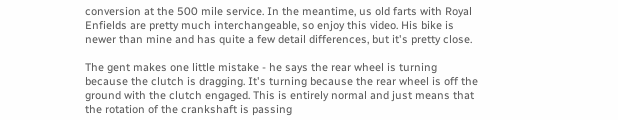conversion at the 500 mile service. In the meantime, us old farts with Royal Enfields are pretty much interchangeable, so enjoy this video. His bike is newer than mine and has quite a few detail differences, but it's pretty close.

The gent makes one little mistake - he says the rear wheel is turning because the clutch is dragging. It's turning because the rear wheel is off the ground with the clutch engaged. This is entirely normal and just means that the rotation of the crankshaft is passing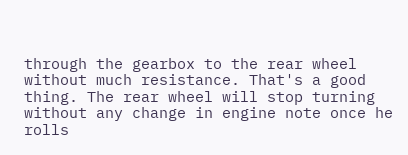through the gearbox to the rear wheel without much resistance. That's a good thing. The rear wheel will stop turning without any change in engine note once he rolls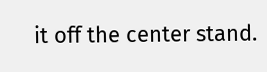it off the center stand.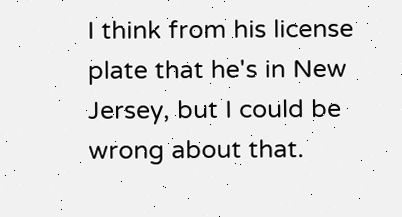I think from his license plate that he's in New Jersey, but I could be wrong about that.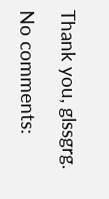Thank you, glssgrg.

No comments: